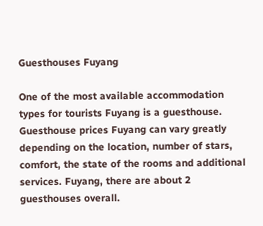Guesthouses Fuyang

One of the most available accommodation types for tourists Fuyang is a guesthouse. Guesthouse prices Fuyang can vary greatly depending on the location, number of stars, comfort, the state of the rooms and additional services. Fuyang, there are about 2 guesthouses overall.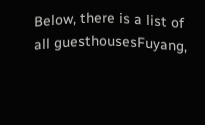Below, there is a list of all guesthousesFuyang,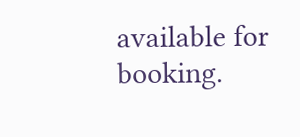available for booking.